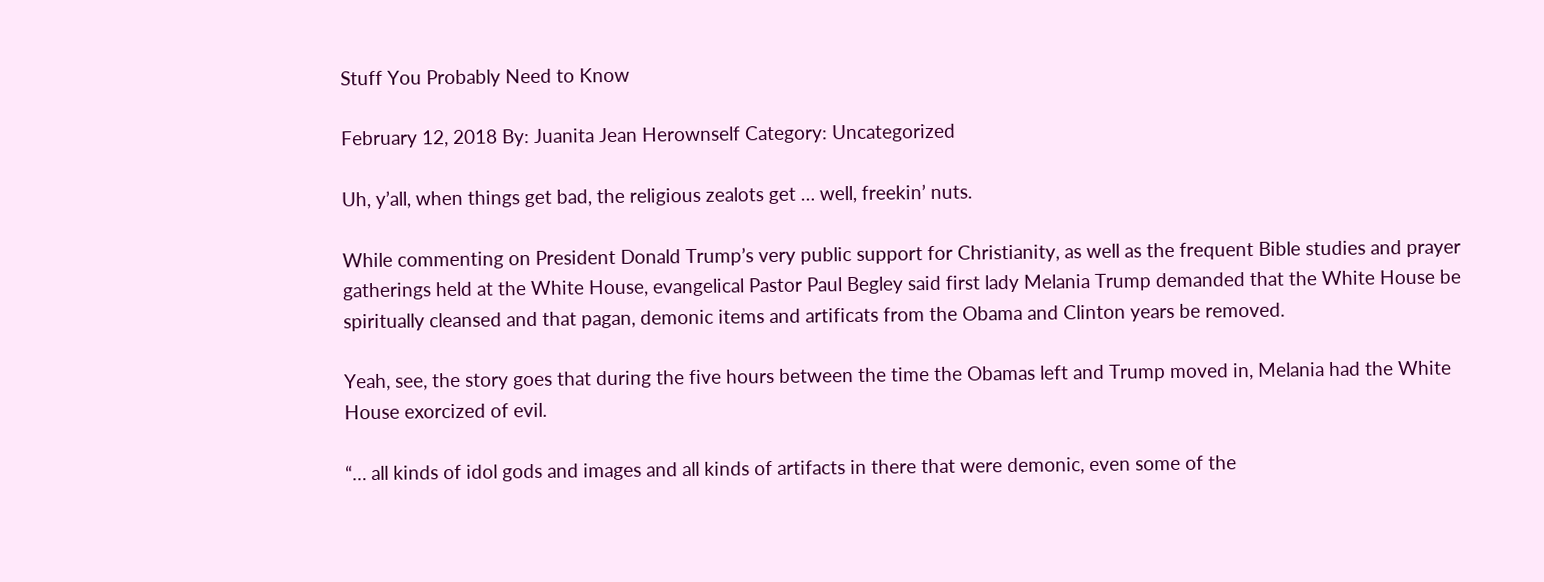Stuff You Probably Need to Know

February 12, 2018 By: Juanita Jean Herownself Category: Uncategorized

Uh, y’all, when things get bad, the religious zealots get … well, freekin’ nuts.

While commenting on President Donald Trump’s very public support for Christianity, as well as the frequent Bible studies and prayer gatherings held at the White House, evangelical Pastor Paul Begley said first lady Melania Trump demanded that the White House be spiritually cleansed and that pagan, demonic items and artificats from the Obama and Clinton years be removed.

Yeah, see, the story goes that during the five hours between the time the Obamas left and Trump moved in, Melania had the White House exorcized of evil.

“… all kinds of idol gods and images and all kinds of artifacts in there that were demonic, even some of the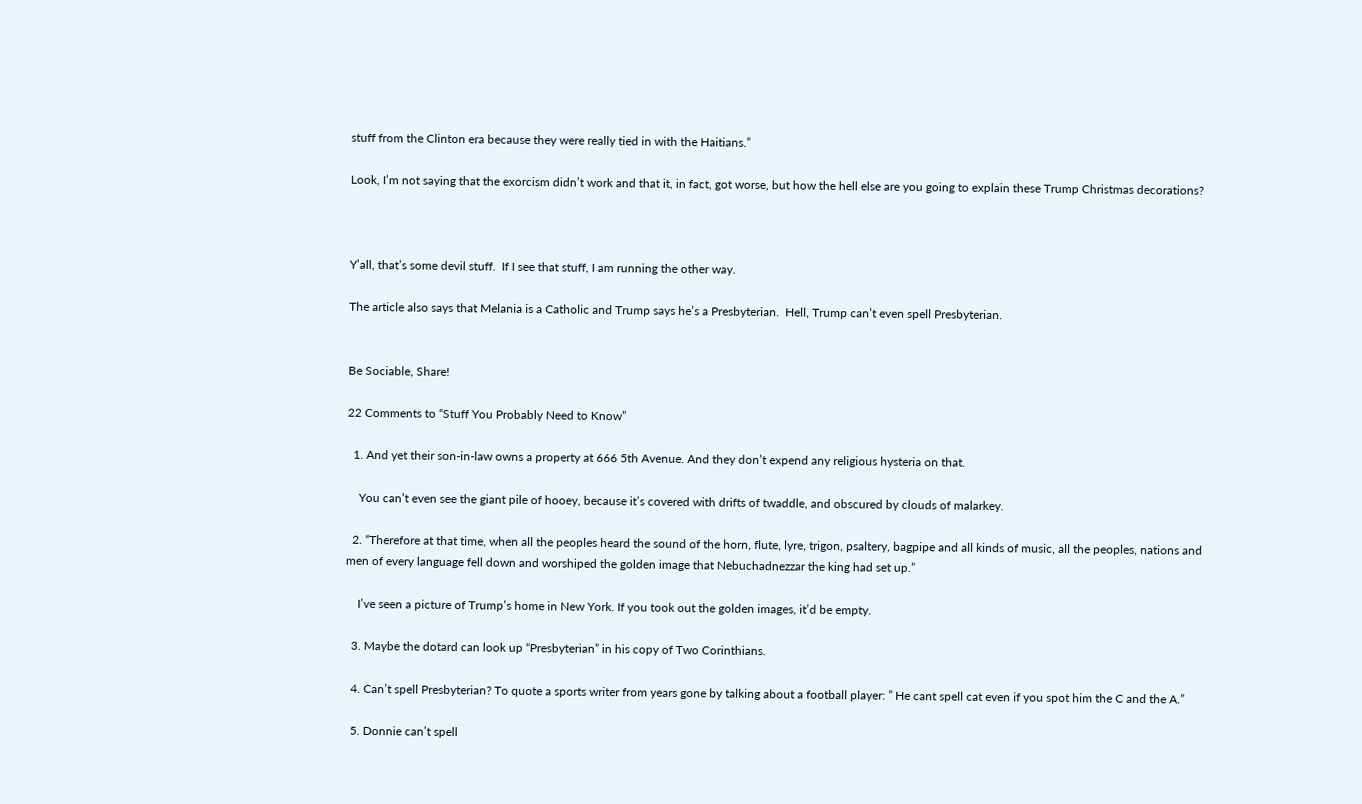stuff from the Clinton era because they were really tied in with the Haitians.”

Look, I’m not saying that the exorcism didn’t work and that it, in fact, got worse, but how the hell else are you going to explain these Trump Christmas decorations?



Y’all, that’s some devil stuff.  If I see that stuff, I am running the other way.

The article also says that Melania is a Catholic and Trump says he’s a Presbyterian.  Hell, Trump can’t even spell Presbyterian.


Be Sociable, Share!

22 Comments to “Stuff You Probably Need to Know”

  1. And yet their son-in-law owns a property at 666 5th Avenue. And they don’t expend any religious hysteria on that.

    You can’t even see the giant pile of hooey, because it’s covered with drifts of twaddle, and obscured by clouds of malarkey.

  2. “Therefore at that time, when all the peoples heard the sound of the horn, flute, lyre, trigon, psaltery, bagpipe and all kinds of music, all the peoples, nations and men of every language fell down and worshiped the golden image that Nebuchadnezzar the king had set up.”

    I’ve seen a picture of Trump’s home in New York. If you took out the golden images, it’d be empty.

  3. Maybe the dotard can look up “Presbyterian” in his copy of Two Corinthians.

  4. Can’t spell Presbyterian? To quote a sports writer from years gone by talking about a football player: ” He cant spell cat even if you spot him the C and the A.”

  5. Donnie can’t spell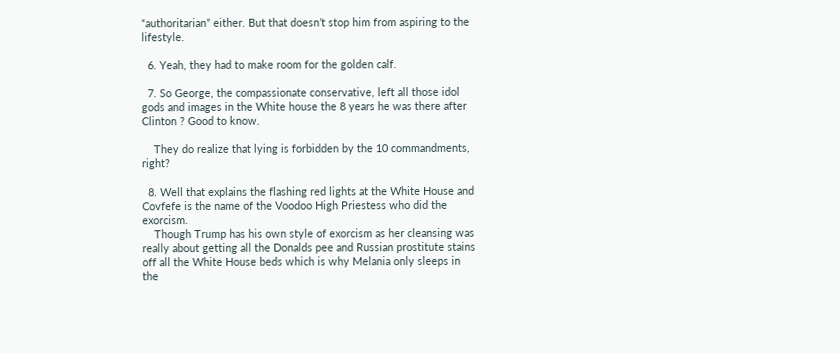“authoritarian” either. But that doesn’t stop him from aspiring to the lifestyle.

  6. Yeah, they had to make room for the golden calf.

  7. So George, the compassionate conservative, left all those idol gods and images in the White house the 8 years he was there after Clinton ? Good to know.

    They do realize that lying is forbidden by the 10 commandments, right?

  8. Well that explains the flashing red lights at the White House and Covfefe is the name of the Voodoo High Priestess who did the exorcism.
    Though Trump has his own style of exorcism as her cleansing was really about getting all the Donalds pee and Russian prostitute stains off all the White House beds which is why Melania only sleeps in the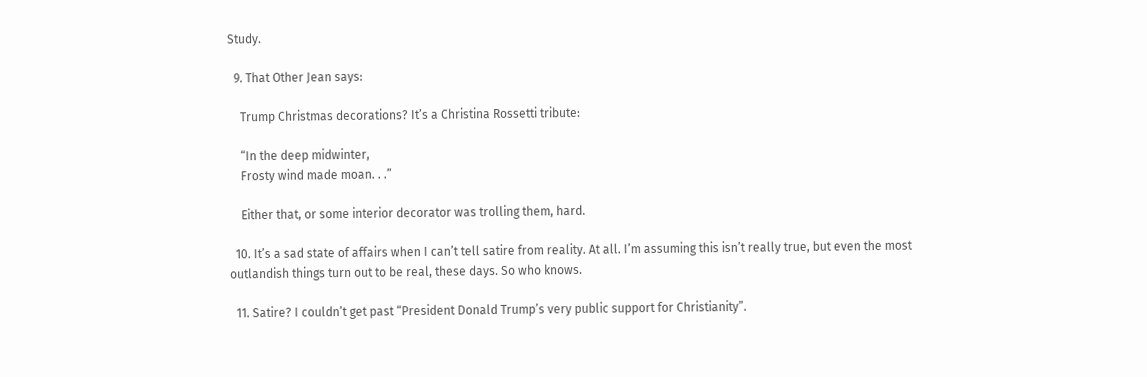Study.

  9. That Other Jean says:

    Trump Christmas decorations? It’s a Christina Rossetti tribute:

    “In the deep midwinter,
    Frosty wind made moan. . .”

    Either that, or some interior decorator was trolling them, hard.

  10. It’s a sad state of affairs when I can’t tell satire from reality. At all. I’m assuming this isn’t really true, but even the most outlandish things turn out to be real, these days. So who knows.

  11. Satire? I couldn’t get past “President Donald Trump’s very public support for Christianity”.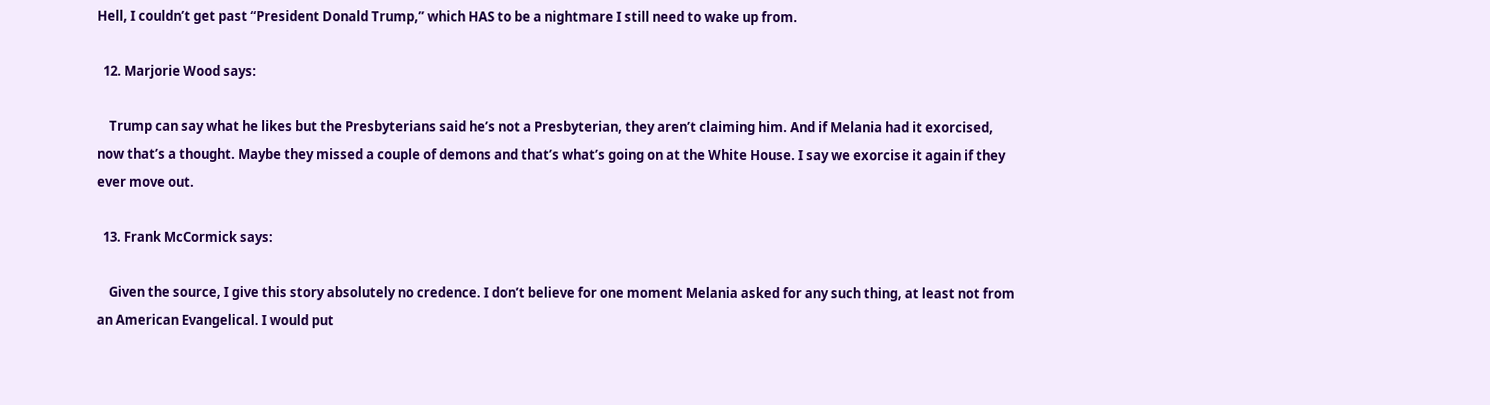Hell, I couldn’t get past “President Donald Trump,” which HAS to be a nightmare I still need to wake up from.

  12. Marjorie Wood says:

    Trump can say what he likes but the Presbyterians said he’s not a Presbyterian, they aren’t claiming him. And if Melania had it exorcised, now that’s a thought. Maybe they missed a couple of demons and that’s what’s going on at the White House. I say we exorcise it again if they ever move out.

  13. Frank McCormick says:

    Given the source, I give this story absolutely no credence. I don’t believe for one moment Melania asked for any such thing, at least not from an American Evangelical. I would put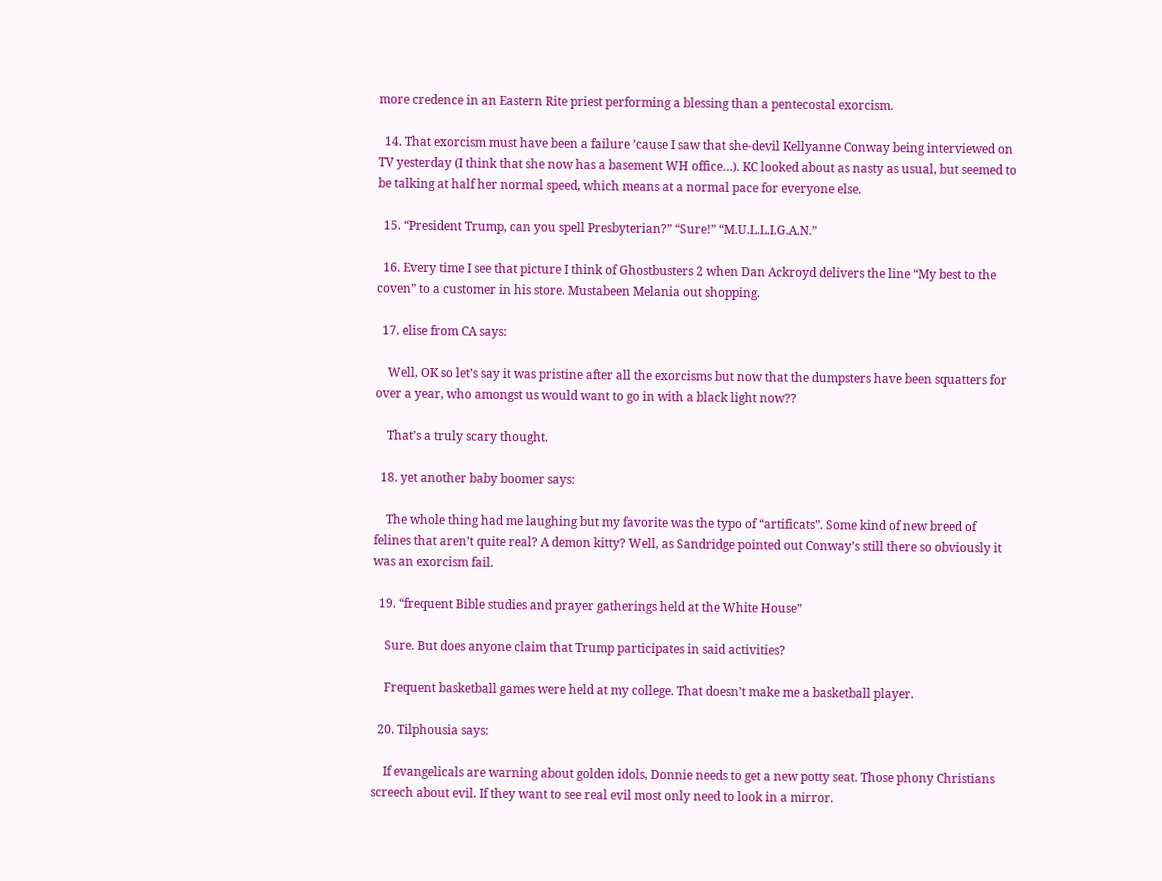more credence in an Eastern Rite priest performing a blessing than a pentecostal exorcism.

  14. That exorcism must have been a failure ’cause I saw that she-devil Kellyanne Conway being interviewed on TV yesterday (I think that she now has a basement WH office…). KC looked about as nasty as usual, but seemed to be talking at half her normal speed, which means at a normal pace for everyone else.

  15. “President Trump, can you spell Presbyterian?” “Sure!” “M.U.L.L.I.G.A.N.”

  16. Every time I see that picture I think of Ghostbusters 2 when Dan Ackroyd delivers the line “My best to the coven” to a customer in his store. Mustabeen Melania out shopping.

  17. elise from CA says:

    Well, OK so let’s say it was pristine after all the exorcisms but now that the dumpsters have been squatters for over a year, who amongst us would want to go in with a black light now??

    That’s a truly scary thought.

  18. yet another baby boomer says:

    The whole thing had me laughing but my favorite was the typo of “artificats”. Some kind of new breed of felines that aren’t quite real? A demon kitty? Well, as Sandridge pointed out Conway’s still there so obviously it was an exorcism fail.

  19. “frequent Bible studies and prayer gatherings held at the White House”

    Sure. But does anyone claim that Trump participates in said activities?

    Frequent basketball games were held at my college. That doesn’t make me a basketball player.

  20. Tilphousia says:

    If evangelicals are warning about golden idols, Donnie needs to get a new potty seat. Those phony Christians screech about evil. If they want to see real evil most only need to look in a mirror.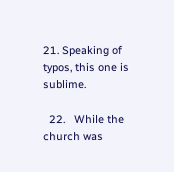21. Speaking of typos, this one is sublime.

  22.   While the church was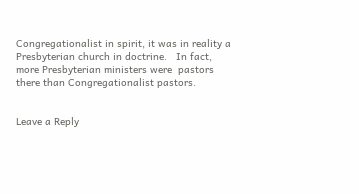Congregationalist in spirit, it was in reality a Presbyterian church in doctrine.   In fact, more Presbyterian ministers were  pastors there than Congregationalist pastors.


Leave a Reply